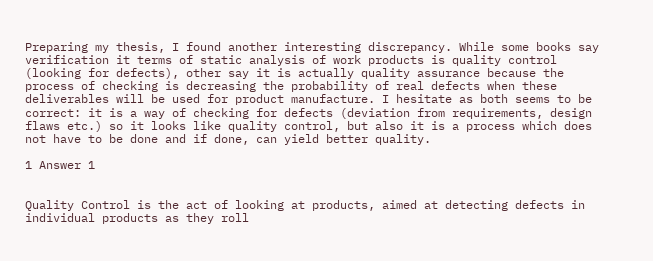Preparing my thesis, I found another interesting discrepancy. While some books say verification it terms of static analysis of work products is quality control (looking for defects), other say it is actually quality assurance because the process of checking is decreasing the probability of real defects when these deliverables will be used for product manufacture. I hesitate as both seems to be correct: it is a way of checking for defects (deviation from requirements, design flaws etc.) so it looks like quality control, but also it is a process which does not have to be done and if done, can yield better quality.

1 Answer 1


Quality Control is the act of looking at products, aimed at detecting defects in individual products as they roll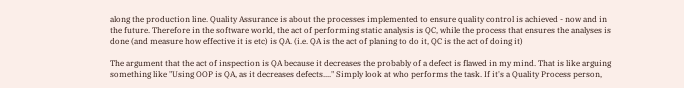along the production line. Quality Assurance is about the processes implemented to ensure quality control is achieved - now and in the future. Therefore in the software world, the act of performing static analysis is QC, while the process that ensures the analyses is done (and measure how effective it is etc) is QA. (i.e. QA is the act of planing to do it, QC is the act of doing it)

The argument that the act of inspection is QA because it decreases the probably of a defect is flawed in my mind. That is like arguing something like "Using OOP is QA, as it decreases defects...." Simply look at who performs the task. If it's a Quality Process person,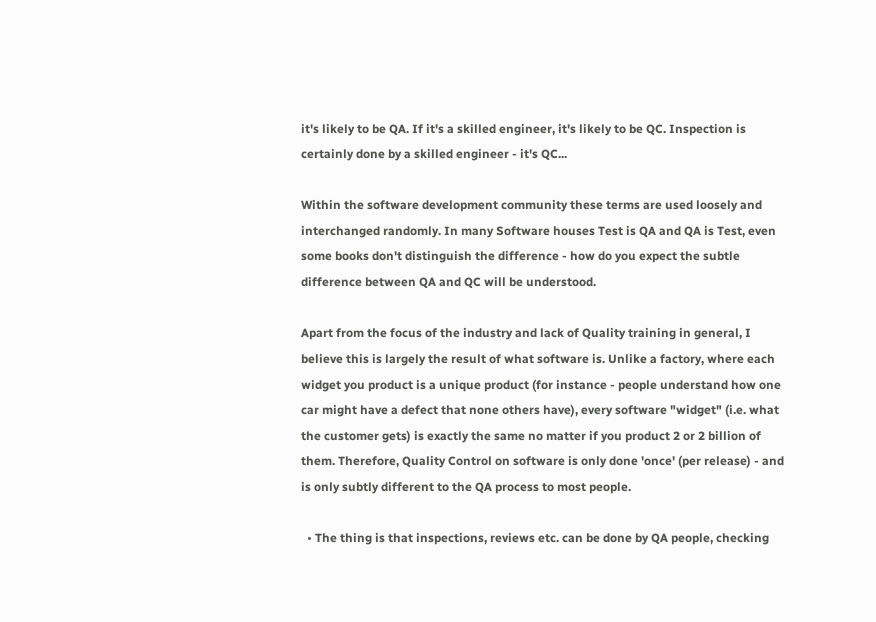it's likely to be QA. If it's a skilled engineer, it's likely to be QC. Inspection is certainly done by a skilled engineer - it's QC...

Within the software development community these terms are used loosely and interchanged randomly. In many Software houses Test is QA and QA is Test, even some books don't distinguish the difference - how do you expect the subtle difference between QA and QC will be understood.

Apart from the focus of the industry and lack of Quality training in general, I believe this is largely the result of what software is. Unlike a factory, where each widget you product is a unique product (for instance - people understand how one car might have a defect that none others have), every software "widget" (i.e. what the customer gets) is exactly the same no matter if you product 2 or 2 billion of them. Therefore, Quality Control on software is only done 'once' (per release) - and is only subtly different to the QA process to most people.

  • The thing is that inspections, reviews etc. can be done by QA people, checking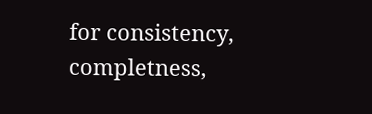for consistency, completness,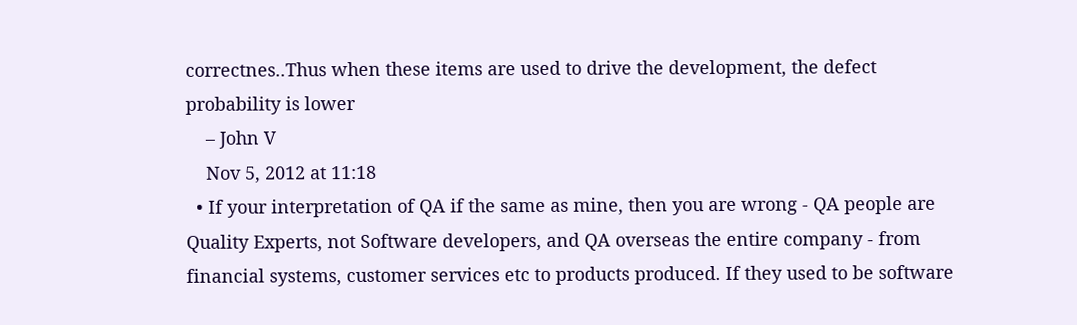correctnes..Thus when these items are used to drive the development, the defect probability is lower
    – John V
    Nov 5, 2012 at 11:18
  • If your interpretation of QA if the same as mine, then you are wrong - QA people are Quality Experts, not Software developers, and QA overseas the entire company - from financial systems, customer services etc to products produced. If they used to be software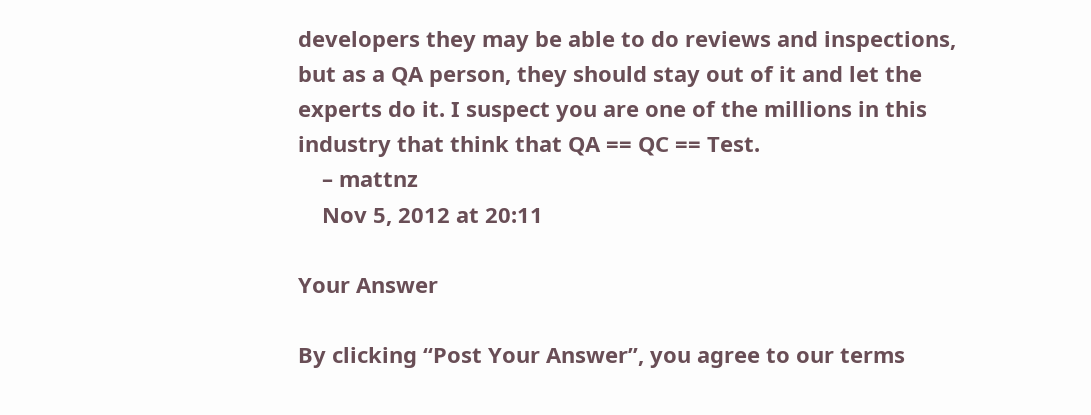developers they may be able to do reviews and inspections, but as a QA person, they should stay out of it and let the experts do it. I suspect you are one of the millions in this industry that think that QA == QC == Test.
    – mattnz
    Nov 5, 2012 at 20:11

Your Answer

By clicking “Post Your Answer”, you agree to our terms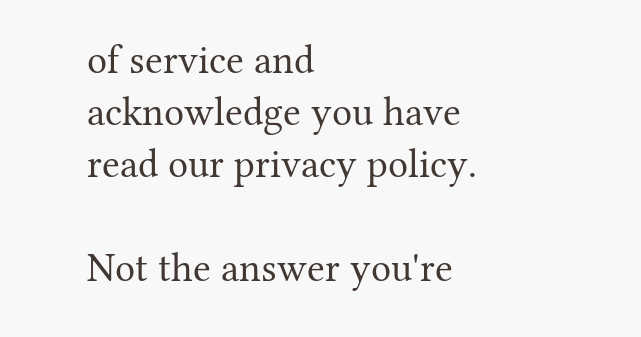of service and acknowledge you have read our privacy policy.

Not the answer you're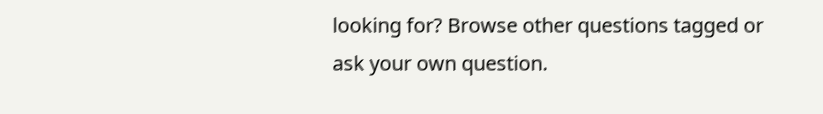looking for? Browse other questions tagged or ask your own question.